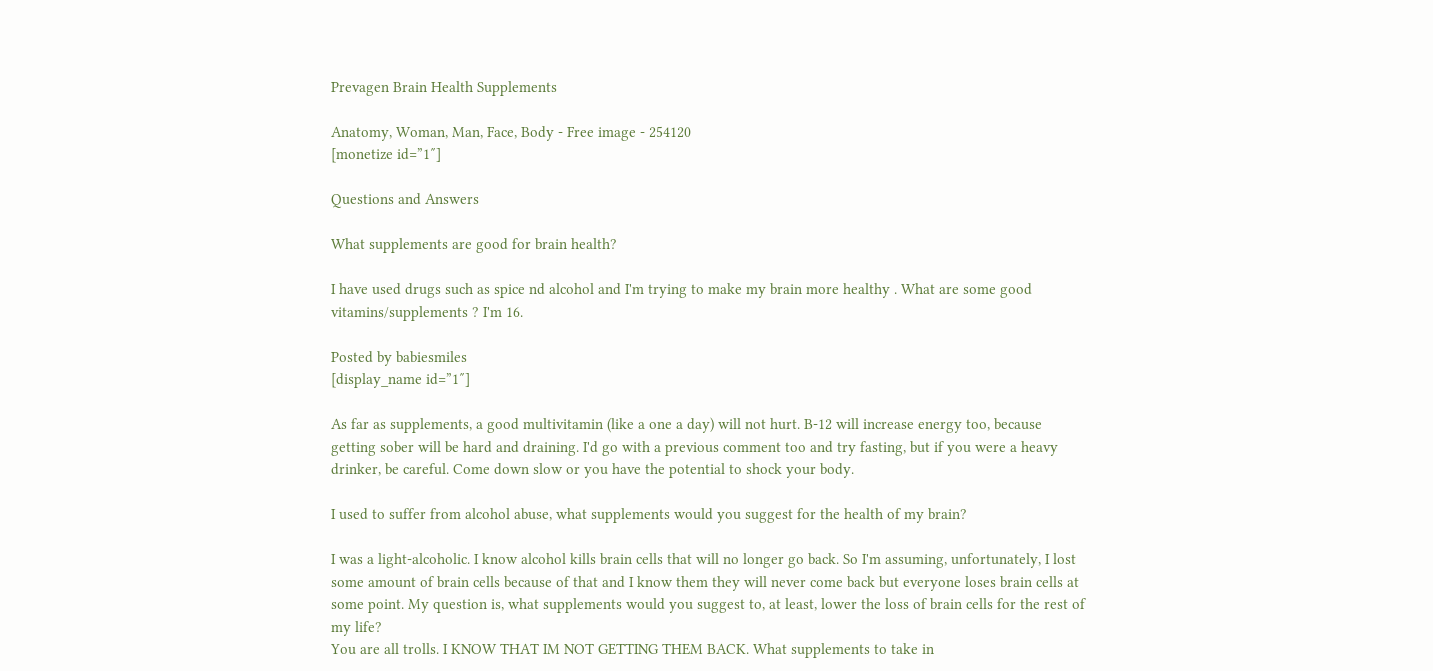Prevagen Brain Health Supplements

Anatomy, Woman, Man, Face, Body - Free image - 254120
[monetize id=”1″]

Questions and Answers

What supplements are good for brain health?

I have used drugs such as spice nd alcohol and I'm trying to make my brain more healthy . What are some good vitamins/supplements ? I'm 16.

Posted by babiesmiles
[display_name id=”1″]

As far as supplements, a good multivitamin (like a one a day) will not hurt. B-12 will increase energy too, because getting sober will be hard and draining. I'd go with a previous comment too and try fasting, but if you were a heavy drinker, be careful. Come down slow or you have the potential to shock your body.

I used to suffer from alcohol abuse, what supplements would you suggest for the health of my brain?

I was a light-alcoholic. I know alcohol kills brain cells that will no longer go back. So I'm assuming, unfortunately, I lost some amount of brain cells because of that and I know them they will never come back but everyone loses brain cells at some point. My question is, what supplements would you suggest to, at least, lower the loss of brain cells for the rest of my life?
You are all trolls. I KNOW THAT IM NOT GETTING THEM BACK. What supplements to take in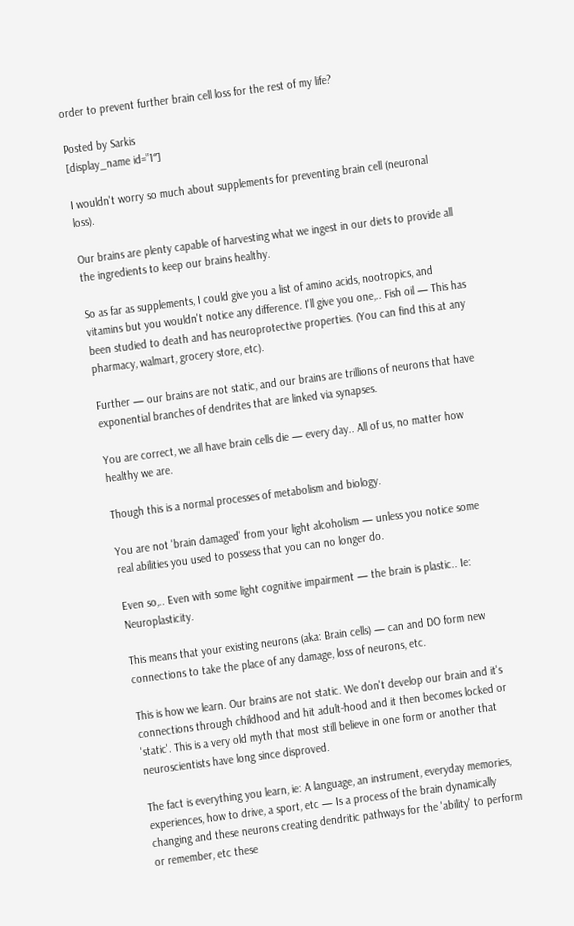order to prevent further brain cell loss for the rest of my life?

Posted by Sarkis
[display_name id=”1″]

I wouldn't worry so much about supplements for preventing brain cell (neuronal loss).

Our brains are plenty capable of harvesting what we ingest in our diets to provide all the ingredients to keep our brains healthy.

So as far as supplements, I could give you a list of amino acids, nootropics, and vitamins but you wouldn't notice any difference. I'll give you one,.. Fish oil — This has been studied to death and has neuroprotective properties. (You can find this at any pharmacy, walmart, grocery store, etc).

Further — our brains are not static, and our brains are trillions of neurons that have exponential branches of dendrites that are linked via synapses.

You are correct, we all have brain cells die — every day.. All of us, no matter how healthy we are.

Though this is a normal processes of metabolism and biology.

You are not 'brain damaged' from your light alcoholism — unless you notice some real abilities you used to possess that you can no longer do.

Even so,.. Even with some light cognitive impairment — the brain is plastic.. Ie: Neuroplasticity.

This means that your existing neurons (aka: Brain cells) — can and DO form new connections to take the place of any damage, loss of neurons, etc.

This is how we learn. Our brains are not static. We don't develop our brain and it's connections through childhood and hit adult-hood and it then becomes locked or 'static'. This is a very old myth that most still believe in one form or another that neuroscientists have long since disproved.

The fact is everything you learn, ie: A language, an instrument, everyday memories, experiences, how to drive, a sport, etc — Is a process of the brain dynamically changing and these neurons creating dendritic pathways for the 'ability' to perform or remember, etc these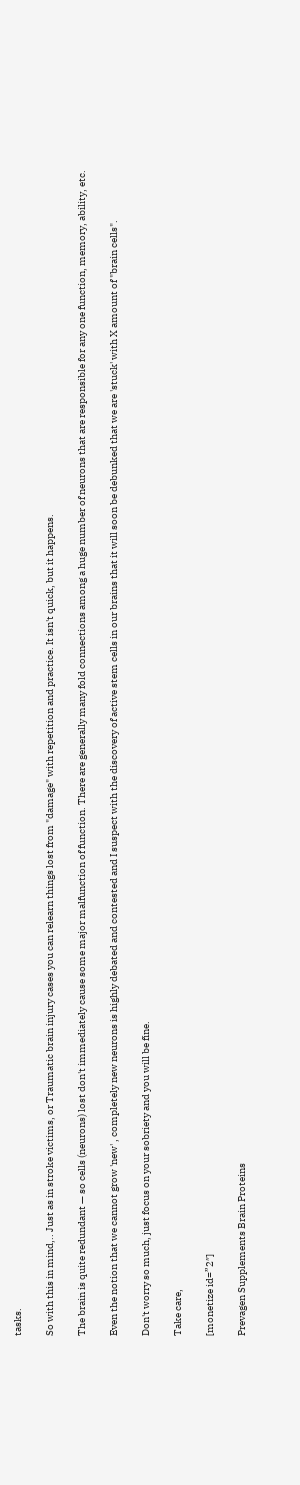tasks.

So with this in mind,.. Just as in stroke victims, or Traumatic brain injury cases you can relearn things lost from "damage" with repetition and practice. It isn't quick, but it happens.

The brain is quite redundant — so cells (neurons) lost don't immediately cause some major malfunction of function. There are generally many fold connections among a huge number of neurons that are responsible for any one function, memory, ability, etc.

Even the notion that we cannot grow 'new' , completely new neurons is highly debated and contested and I suspect with the discovery of active stem cells in our brains that it will soon be debunked that we are 'stuck' with X amount of "brain cells".

Don't worry so much, just focus on your sobriety and you will be fine.

Take care,

[monetize id=”2″]

Prevagen Supplements Brain Proteins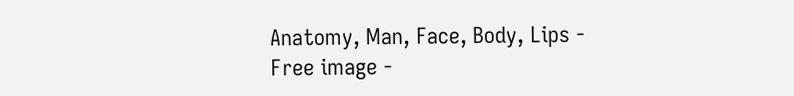Anatomy, Man, Face, Body, Lips - Free image -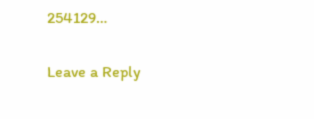254129…

Leave a Reply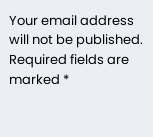Your email address will not be published. Required fields are marked *